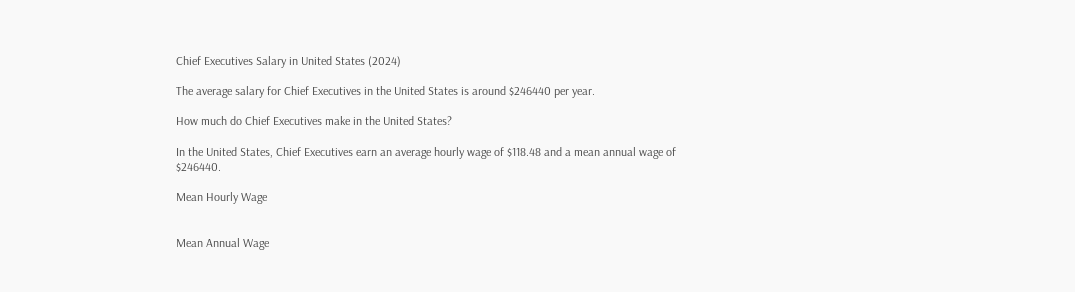Chief Executives Salary in United States (2024)

The average salary for Chief Executives in the United States is around $246440 per year.

How much do Chief Executives make in the United States?

In the United States, Chief Executives earn an average hourly wage of $118.48 and a mean annual wage of $246440.

Mean Hourly Wage


Mean Annual Wage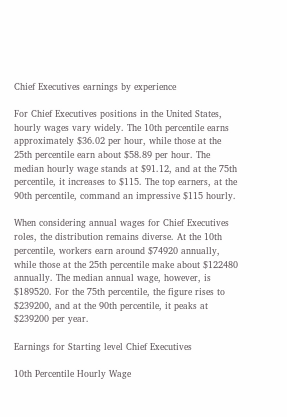Chief Executives earnings by experience

For Chief Executives positions in the United States, hourly wages vary widely. The 10th percentile earns approximately $36.02 per hour, while those at the 25th percentile earn about $58.89 per hour. The median hourly wage stands at $91.12, and at the 75th percentile, it increases to $115. The top earners, at the 90th percentile, command an impressive $115 hourly.

When considering annual wages for Chief Executives roles, the distribution remains diverse. At the 10th percentile, workers earn around $74920 annually, while those at the 25th percentile make about $122480 annually. The median annual wage, however, is $189520. For the 75th percentile, the figure rises to $239200, and at the 90th percentile, it peaks at $239200 per year.

Earnings for Starting level Chief Executives

10th Percentile Hourly Wage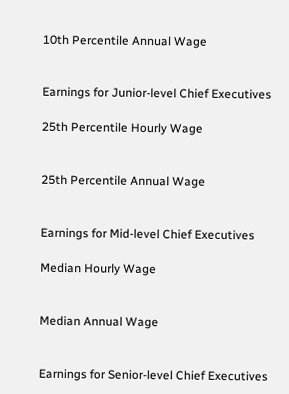10th Percentile Annual Wage


Earnings for Junior-level Chief Executives

25th Percentile Hourly Wage


25th Percentile Annual Wage


Earnings for Mid-level Chief Executives

Median Hourly Wage


Median Annual Wage


Earnings for Senior-level Chief Executives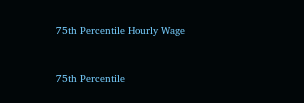75th Percentile Hourly Wage


75th Percentile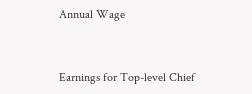Annual Wage


Earnings for Top-level Chief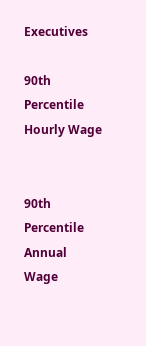Executives

90th Percentile Hourly Wage


90th Percentile Annual Wage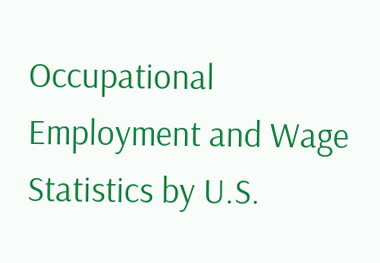Occupational Employment and Wage Statistics by U.S.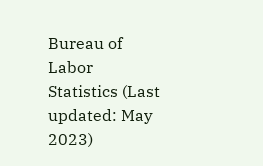Bureau of Labor Statistics (Last updated: May 2023)